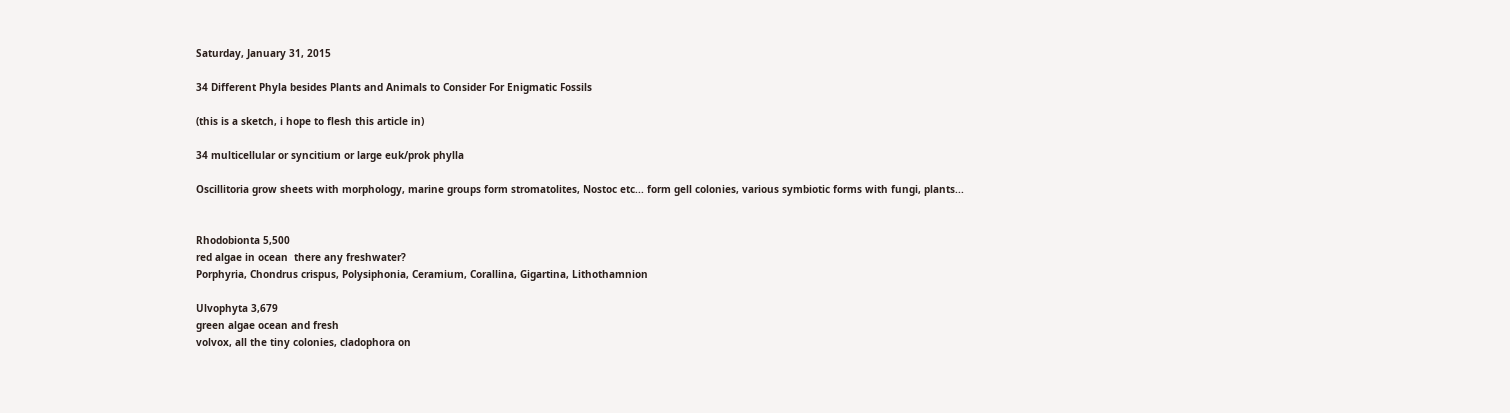Saturday, January 31, 2015

34 Different Phyla besides Plants and Animals to Consider For Enigmatic Fossils

(this is a sketch, i hope to flesh this article in)

34 multicellular or syncitium or large euk/prok phylla

Oscillitoria grow sheets with morphology, marine groups form stromatolites, Nostoc etc... form gell colonies, various symbiotic forms with fungi, plants...


Rhodobionta 5,500
red algae in ocean  there any freshwater?
Porphyria, Chondrus crispus, Polysiphonia, Ceramium, Corallina, Gigartina, Lithothamnion

Ulvophyta 3,679
green algae ocean and fresh
volvox, all the tiny colonies, cladophora on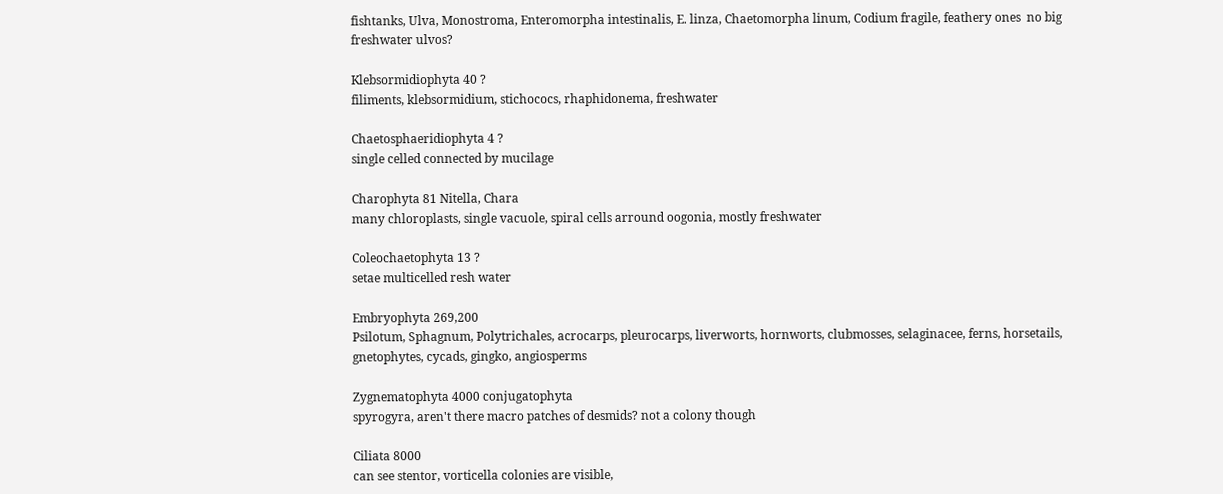fishtanks, Ulva, Monostroma, Enteromorpha intestinalis, E. linza, Chaetomorpha linum, Codium fragile, feathery ones  no big freshwater ulvos?

Klebsormidiophyta 40 ?
filiments, klebsormidium, stichococs, rhaphidonema, freshwater

Chaetosphaeridiophyta 4 ?
single celled connected by mucilage

Charophyta 81 Nitella, Chara
many chloroplasts, single vacuole, spiral cells arround oogonia, mostly freshwater

Coleochaetophyta 13 ?
setae multicelled resh water

Embryophyta 269,200
Psilotum, Sphagnum, Polytrichales, acrocarps, pleurocarps, liverworts, hornworts, clubmosses, selaginacee, ferns, horsetails, gnetophytes, cycads, gingko, angiosperms

Zygnematophyta 4000 conjugatophyta
spyrogyra, aren't there macro patches of desmids? not a colony though

Ciliata 8000
can see stentor, vorticella colonies are visible,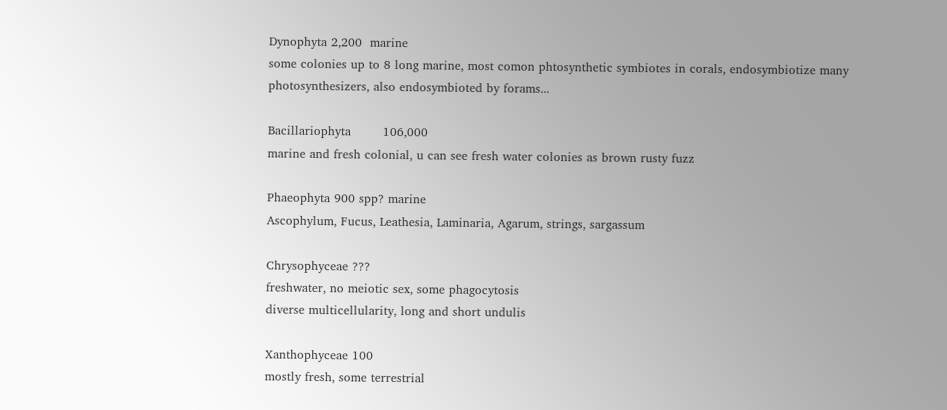Dynophyta 2,200  marine
some colonies up to 8 long marine, most comon phtosynthetic symbiotes in corals, endosymbiotize many photosynthesizers, also endosymbioted by forams...

Bacillariophyta        106,000
marine and fresh colonial, u can see fresh water colonies as brown rusty fuzz

Phaeophyta 900 spp? marine
Ascophylum, Fucus, Leathesia, Laminaria, Agarum, strings, sargassum

Chrysophyceae ???
freshwater, no meiotic sex, some phagocytosis
diverse multicellularity, long and short undulis

Xanthophyceae 100
mostly fresh, some terrestrial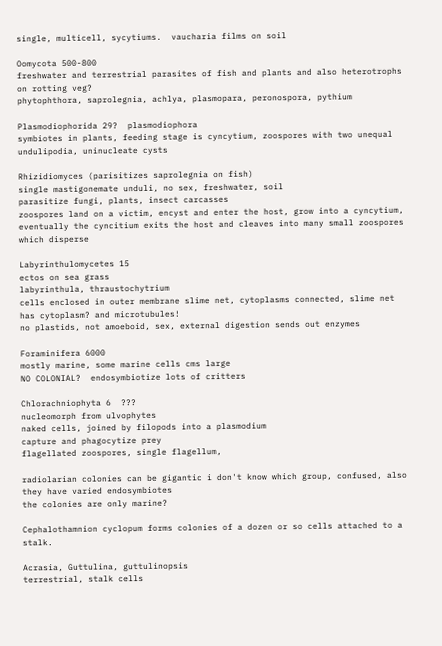single, multicell, sycytiums.  vaucharia films on soil

Oomycota 500-800
freshwater and terrestrial parasites of fish and plants and also heterotrophs on rotting veg?
phytophthora, saprolegnia, achlya, plasmopara, peronospora, pythium

Plasmodiophorida 29?  plasmodiophora
symbiotes in plants, feeding stage is cyncytium, zoospores with two unequal undulipodia, uninucleate cysts

Rhizidiomyces (parisitizes saprolegnia on fish)
single mastigonemate unduli, no sex, freshwater, soil
parasitize fungi, plants, insect carcasses
zoospores land on a victim, encyst and enter the host, grow into a cyncytium, eventually the cyncitium exits the host and cleaves into many small zoospores which disperse

Labyrinthulomycetes 15
ectos on sea grass
labyrinthula, thraustochytrium
cells enclosed in outer membrane slime net, cytoplasms connected, slime net has cytoplasm? and microtubules!
no plastids, not amoeboid, sex, external digestion sends out enzymes

Foraminifera 6000
mostly marine, some marine cells cms large
NO COLONIAL?  endosymbiotize lots of critters

Chlorachniophyta 6  ???
nucleomorph from ulvophytes
naked cells, joined by filopods into a plasmodium
capture and phagocytize prey
flagellated zoospores, single flagellum,

radiolarian colonies can be gigantic i don't know which group, confused, also they have varied endosymbiotes
the colonies are only marine?

Cephalothamnion cyclopum forms colonies of a dozen or so cells attached to a stalk.

Acrasia, Guttulina, guttulinopsis
terrestrial, stalk cells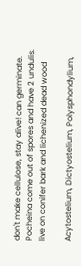don't make cellulose, stay alive! can germinate.
Pocheina come out of spores and have 2 undulis.  live on conifer bark and lichenized dead wood

Acytostelium, Dictyostelium, Polysphondylium,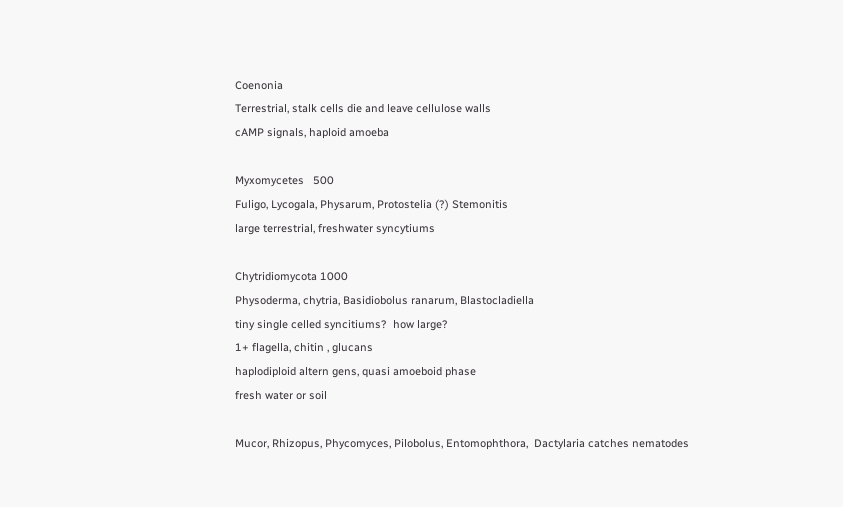Coenonia
Terrestrial, stalk cells die and leave cellulose walls
cAMP signals, haploid amoeba

Myxomycetes   500
Fuligo, Lycogala, Physarum, Protostelia (?) Stemonitis
large terrestrial, freshwater syncytiums

Chytridiomycota 1000
Physoderma, chytria, Basidiobolus ranarum, Blastocladiella
tiny single celled syncitiums?  how large?
1+ flagella, chitin , glucans
haplodiploid altern gens, quasi amoeboid phase
fresh water or soil

Mucor, Rhizopus, Phycomyces, Pilobolus, Entomophthora,  Dactylaria catches nematodes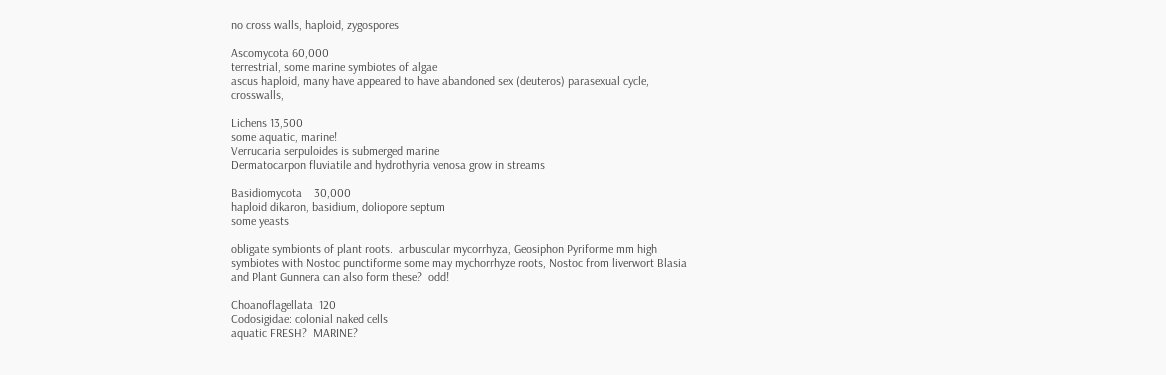no cross walls, haploid, zygospores

Ascomycota 60,000
terrestrial, some marine symbiotes of algae
ascus haploid, many have appeared to have abandoned sex (deuteros) parasexual cycle, crosswalls,

Lichens 13,500
some aquatic, marine!
Verrucaria serpuloides is submerged marine
Dermatocarpon fluviatile and hydrothyria venosa grow in streams

Basidiomycota    30,000
haploid dikaron, basidium, doliopore septum
some yeasts

obligate symbionts of plant roots.  arbuscular mycorrhyza, Geosiphon Pyriforme mm high symbiotes with Nostoc punctiforme some may mychorrhyze roots, Nostoc from liverwort Blasia and Plant Gunnera can also form these?  odd!

Choanoflagellata  120
Codosigidae: colonial naked cells
aquatic FRESH?  MARINE?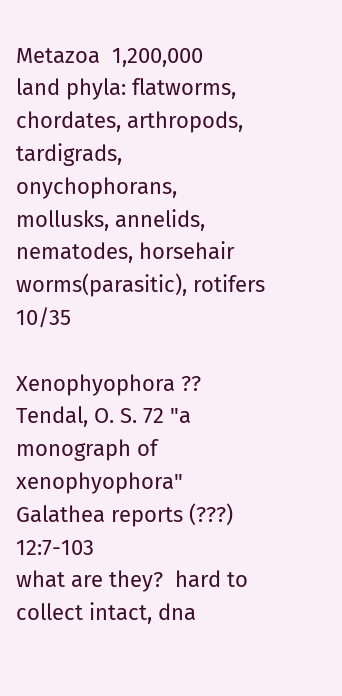Metazoa  1,200,000
land phyla: flatworms, chordates, arthropods, tardigrads, onychophorans, mollusks, annelids, nematodes, horsehair worms(parasitic), rotifers 10/35

Xenophyophora ??
Tendal, O. S. 72 "a monograph of xenophyophora" Galathea reports (???) 12:7-103
what are they?  hard to collect intact, dna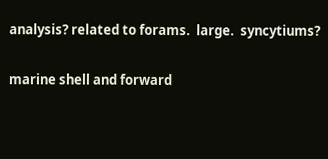analysis? related to forams.  large.  syncytiums?

marine shell and forward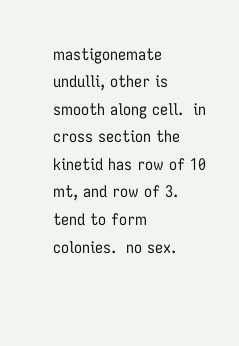mastigonemate undulli, other is smooth along cell.  in cross section the kinetid has row of 10 mt, and row of 3.
tend to form colonies.  no sex.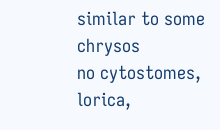similar to some chrysos
no cytostomes, lorica,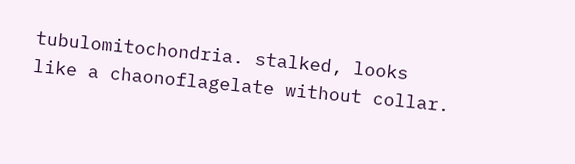tubulomitochondria. stalked, looks like a chaonoflagelate without collar.